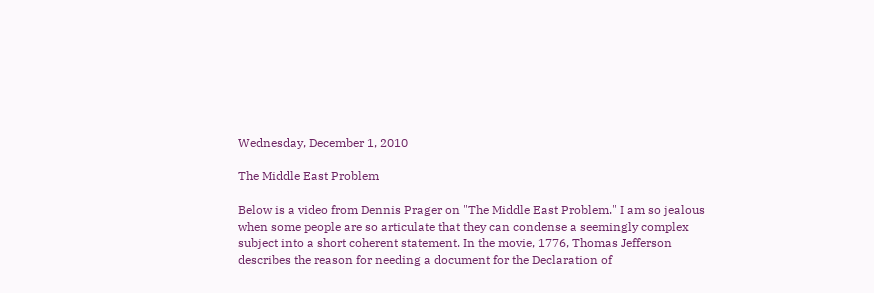Wednesday, December 1, 2010

The Middle East Problem

Below is a video from Dennis Prager on "The Middle East Problem." I am so jealous when some people are so articulate that they can condense a seemingly complex subject into a short coherent statement. In the movie, 1776, Thomas Jefferson describes the reason for needing a document for the Declaration of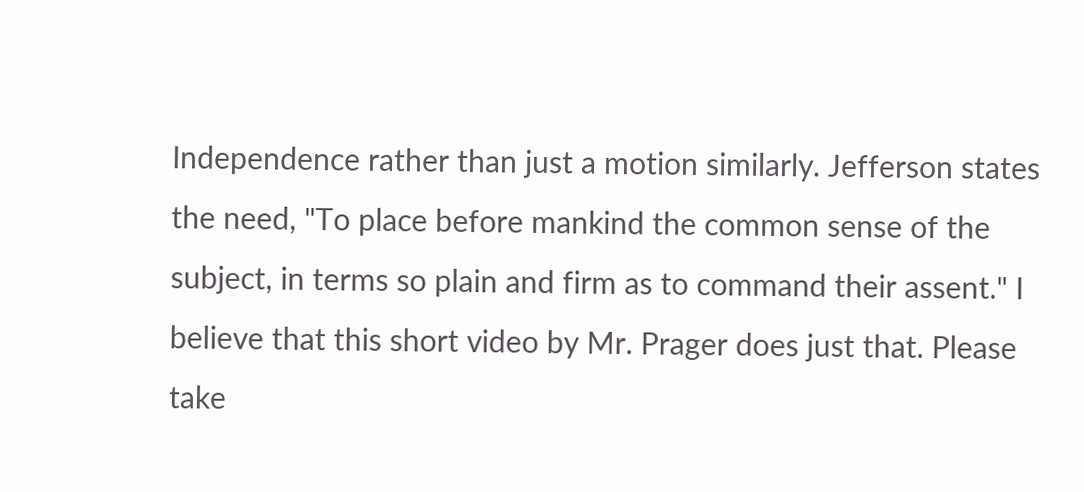Independence rather than just a motion similarly. Jefferson states the need, "To place before mankind the common sense of the subject, in terms so plain and firm as to command their assent." I believe that this short video by Mr. Prager does just that. Please take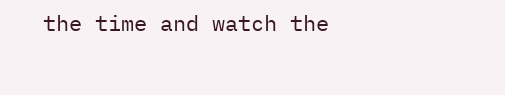the time and watch the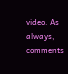video. As always, comments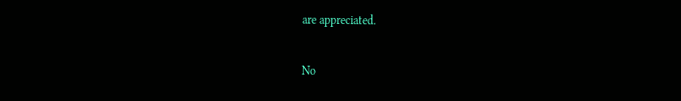are appreciated.

No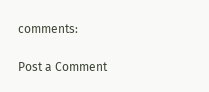comments:

Post a Comment